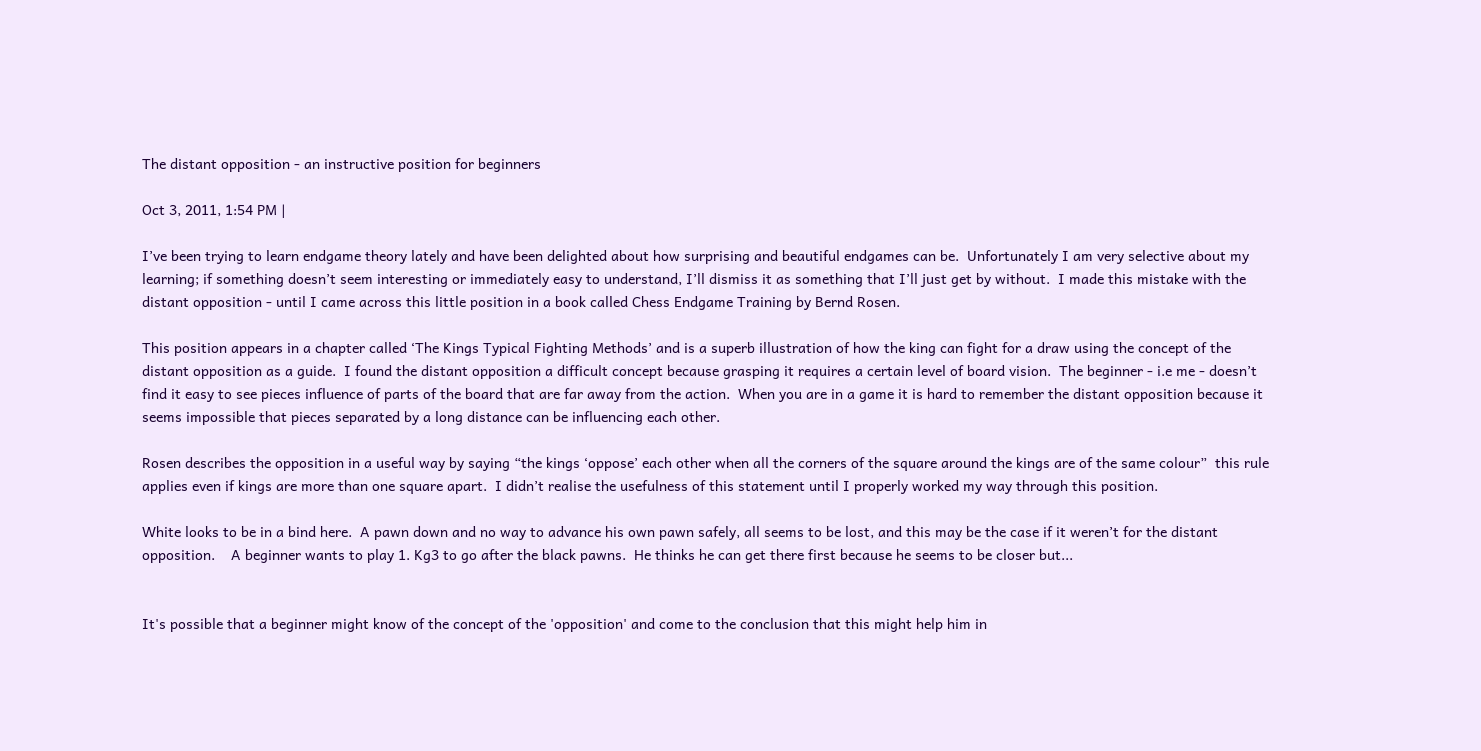The distant opposition - an instructive position for beginners

Oct 3, 2011, 1:54 PM |

I’ve been trying to learn endgame theory lately and have been delighted about how surprising and beautiful endgames can be.  Unfortunately I am very selective about my learning; if something doesn’t seem interesting or immediately easy to understand, I’ll dismiss it as something that I’ll just get by without.  I made this mistake with the distant opposition - until I came across this little position in a book called Chess Endgame Training by Bernd Rosen.

This position appears in a chapter called ‘The Kings Typical Fighting Methods’ and is a superb illustration of how the king can fight for a draw using the concept of the distant opposition as a guide.  I found the distant opposition a difficult concept because grasping it requires a certain level of board vision.  The beginner - i.e me - doesn’t find it easy to see pieces influence of parts of the board that are far away from the action.  When you are in a game it is hard to remember the distant opposition because it seems impossible that pieces separated by a long distance can be influencing each other.

Rosen describes the opposition in a useful way by saying “the kings ‘oppose’ each other when all the corners of the square around the kings are of the same colour”  this rule applies even if kings are more than one square apart.  I didn’t realise the usefulness of this statement until I properly worked my way through this position.

White looks to be in a bind here.  A pawn down and no way to advance his own pawn safely, all seems to be lost, and this may be the case if it weren’t for the distant opposition.    A beginner wants to play 1. Kg3 to go after the black pawns.  He thinks he can get there first because he seems to be closer but...


It's possible that a beginner might know of the concept of the 'opposition' and come to the conclusion that this might help him in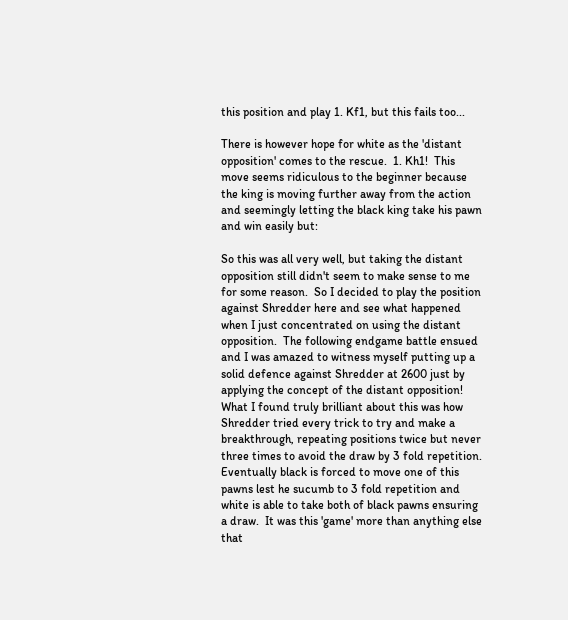this position and play 1. Kf1, but this fails too...

There is however hope for white as the 'distant opposition' comes to the rescue.  1. Kh1!  This move seems ridiculous to the beginner because the king is moving further away from the action and seemingly letting the black king take his pawn and win easily but:

So this was all very well, but taking the distant opposition still didn't seem to make sense to me for some reason.  So I decided to play the position against Shredder here and see what happened when I just concentrated on using the distant opposition.  The following endgame battle ensued and I was amazed to witness myself putting up a solid defence against Shredder at 2600 just by applying the concept of the distant opposition!
What I found truly brilliant about this was how Shredder tried every trick to try and make a breakthrough, repeating positions twice but never three times to avoid the draw by 3 fold repetition.  Eventually black is forced to move one of this pawns lest he sucumb to 3 fold repetition and white is able to take both of black pawns ensuring a draw.  It was this 'game' more than anything else that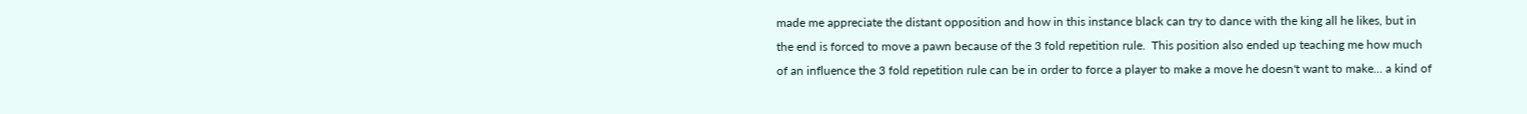made me appreciate the distant opposition and how in this instance black can try to dance with the king all he likes, but in the end is forced to move a pawn because of the 3 fold repetition rule.  This position also ended up teaching me how much of an influence the 3 fold repetition rule can be in order to force a player to make a move he doesn't want to make... a kind of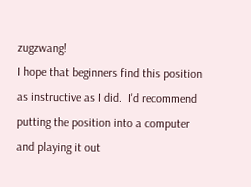zugzwang!
I hope that beginners find this position as instructive as I did.  I'd recommend putting the position into a computer and playing it out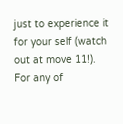just to experience it for your self (watch out at move 11!).
For any of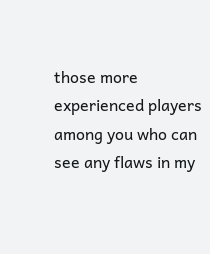those more experienced players among you who can see any flaws in my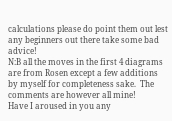calculations please do point them out lest any beginners out there take some bad advice!
N:B all the moves in the first 4 diagrams are from Rosen except a few additions by myself for completeness sake.  The comments are however all mine!
Have I aroused in you any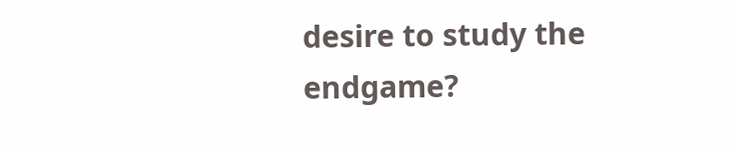desire to study the endgame?